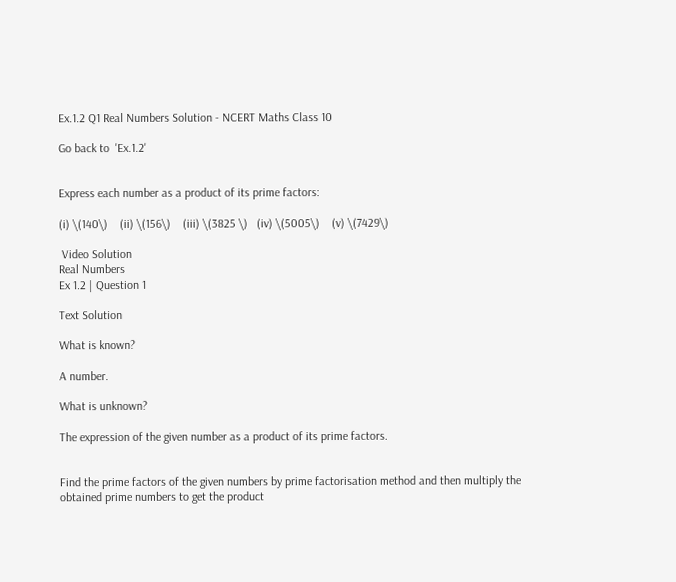Ex.1.2 Q1 Real Numbers Solution - NCERT Maths Class 10

Go back to  'Ex.1.2'


Express each number as a product of its prime factors:

(i) \(140\)    (ii) \(156\)    (iii) \(3825 \)   (iv) \(5005\)    (v) \(7429\)

 Video Solution
Real Numbers
Ex 1.2 | Question 1

Text Solution

What is known?

A number.

What is unknown?

The expression of the given number as a product of its prime factors.


Find the prime factors of the given numbers by prime factorisation method and then multiply the obtained prime numbers to get the product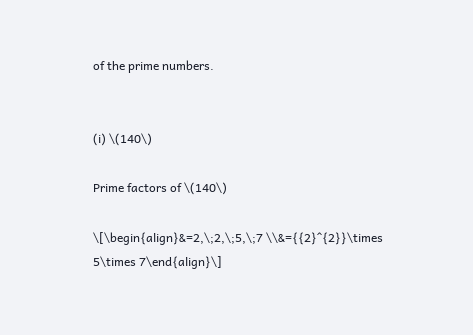of the prime numbers.


(i) \(140\)

Prime factors of \(140\)

\[\begin{align}&=2,\;2,\;5,\;7 \\&={{2}^{2}}\times 5\times 7\end{align}\]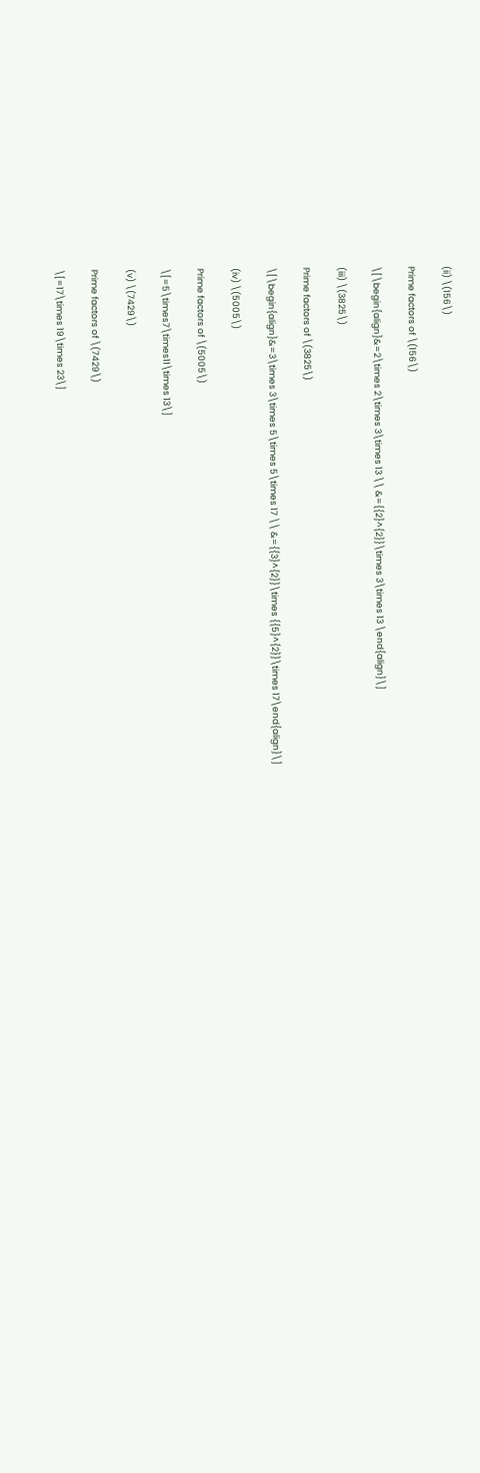(ii) \(156\)

Prime factors of \(156\)

\[\begin{align}&=2\times 2\times 3\times 13 \\ &={{2}^{2}}\times 3\times 13 \end{align}\]

(iii) \(3825\)

Prime factors of \(3825\)

\[\begin{align}&=3\times 3\times 5\times 5\times 17 \\ &={{3}^{2}}\times {{5}^{2}}\times 17\end{align}\]

(iv) \(5005\)

Prime factors of \(5005\)

\[=5\times7\times11\times 13\]

(v) \(7429\)

Prime factors of \(7429\)

\[=17\times 19\times 23\]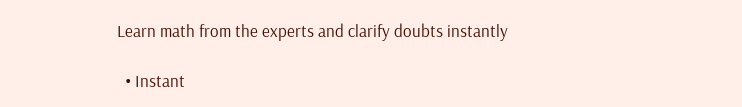Learn math from the experts and clarify doubts instantly

  • Instant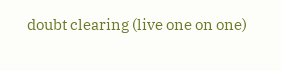doubt clearing (live one on one)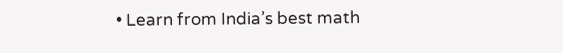• Learn from India’s best math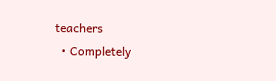teachers
  • Completely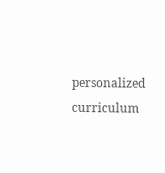personalized curriculum